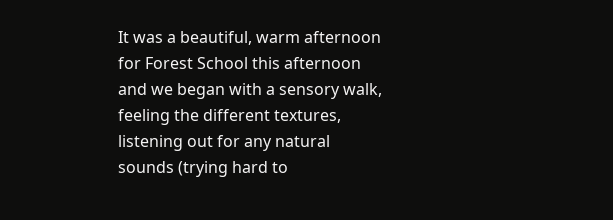It was a beautiful, warm afternoon for Forest School this afternoon and we began with a sensory walk, feeling the different textures, listening out for any natural sounds (trying hard to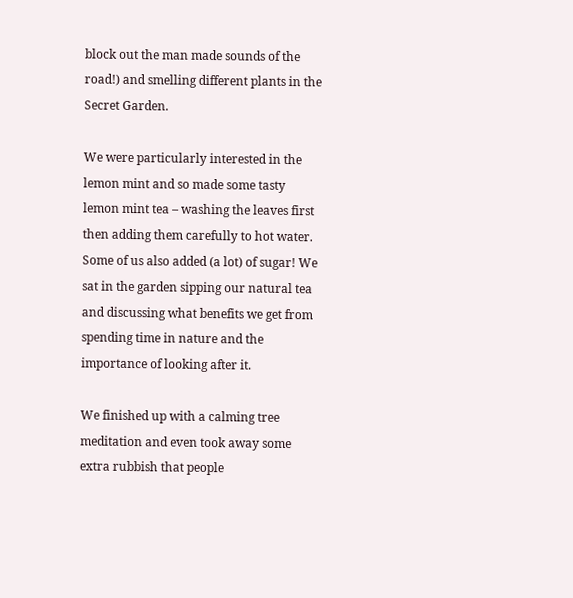block out the man made sounds of the road!) and smelling different plants in the Secret Garden.

We were particularly interested in the lemon mint and so made some tasty lemon mint tea – washing the leaves first then adding them carefully to hot water. Some of us also added (a lot) of sugar! We sat in the garden sipping our natural tea and discussing what benefits we get from spending time in nature and the importance of looking after it.

We finished up with a calming tree meditation and even took away some extra rubbish that people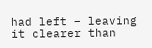had left – leaving it clearer than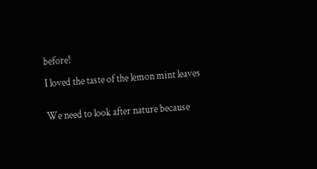before!

I loved the taste of the lemon mint leaves


We need to look after nature because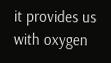it provides us with oxygen